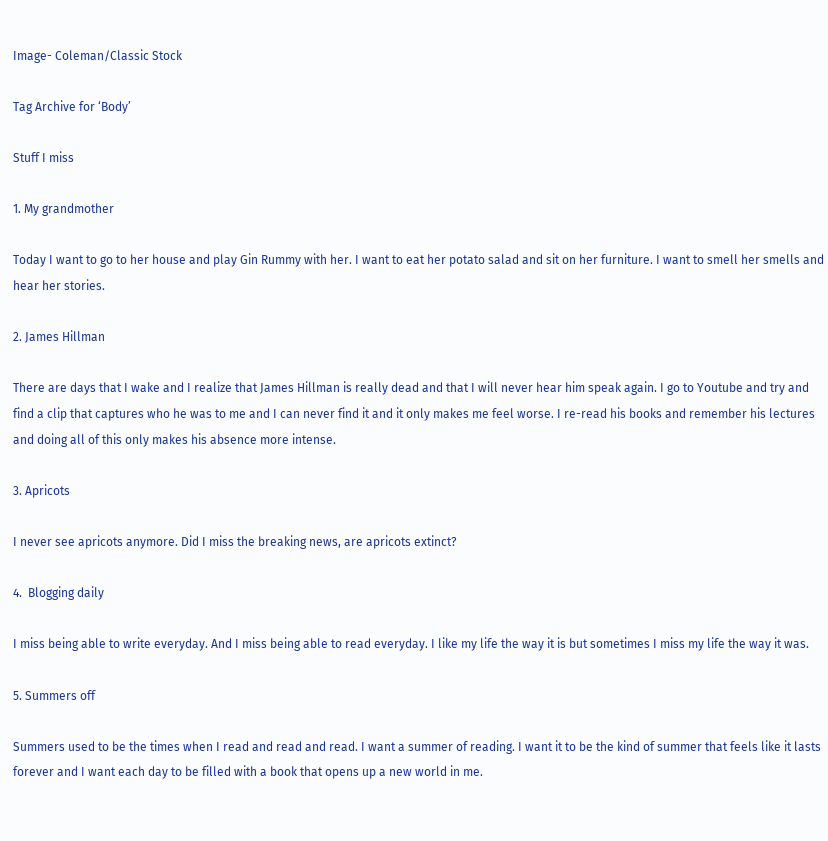Image- Coleman/Classic Stock

Tag Archive for ‘Body’

Stuff I miss

1. My grandmother

Today I want to go to her house and play Gin Rummy with her. I want to eat her potato salad and sit on her furniture. I want to smell her smells and hear her stories.

2. James Hillman

There are days that I wake and I realize that James Hillman is really dead and that I will never hear him speak again. I go to Youtube and try and find a clip that captures who he was to me and I can never find it and it only makes me feel worse. I re-read his books and remember his lectures and doing all of this only makes his absence more intense.

3. Apricots

I never see apricots anymore. Did I miss the breaking news, are apricots extinct?

4.  Blogging daily

I miss being able to write everyday. And I miss being able to read everyday. I like my life the way it is but sometimes I miss my life the way it was.

5. Summers off

Summers used to be the times when I read and read and read. I want a summer of reading. I want it to be the kind of summer that feels like it lasts forever and I want each day to be filled with a book that opens up a new world in me.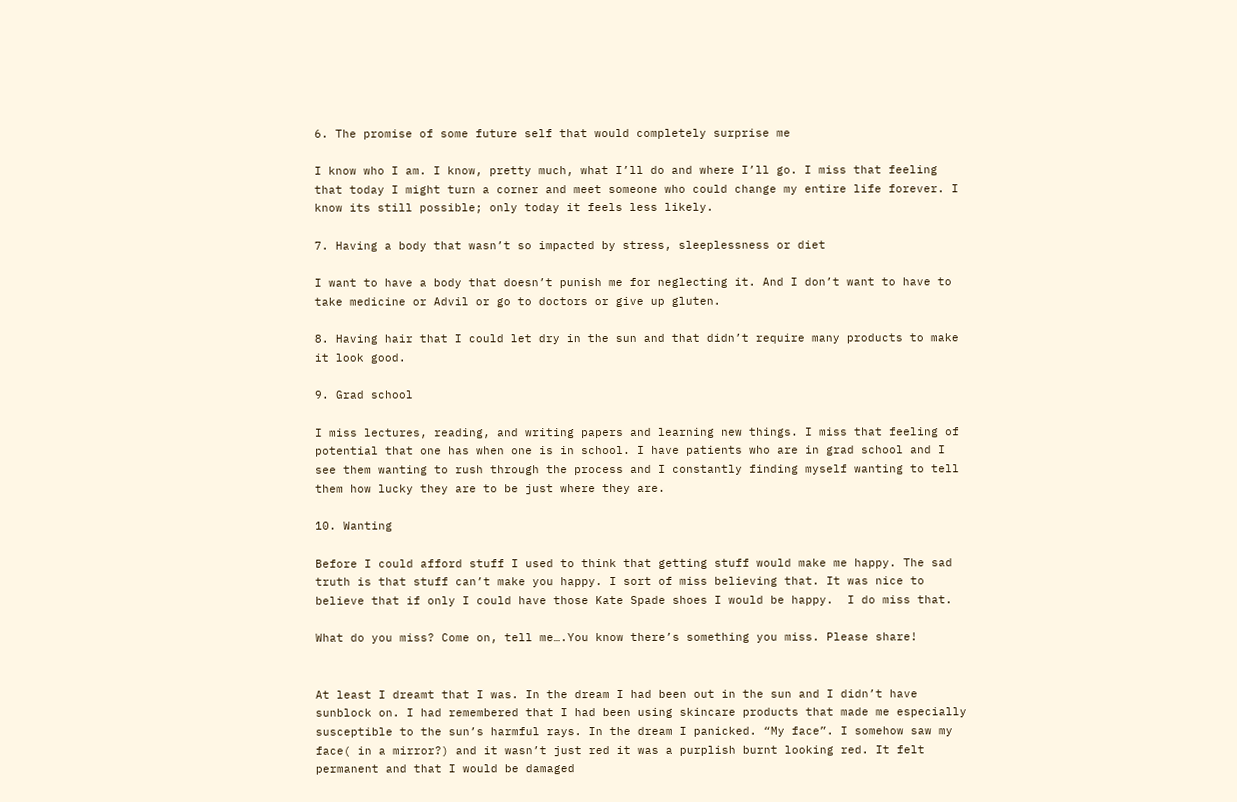6. The promise of some future self that would completely surprise me

I know who I am. I know, pretty much, what I’ll do and where I’ll go. I miss that feeling that today I might turn a corner and meet someone who could change my entire life forever. I know its still possible; only today it feels less likely.

7. Having a body that wasn’t so impacted by stress, sleeplessness or diet

I want to have a body that doesn’t punish me for neglecting it. And I don’t want to have to take medicine or Advil or go to doctors or give up gluten.

8. Having hair that I could let dry in the sun and that didn’t require many products to make it look good.

9. Grad school

I miss lectures, reading, and writing papers and learning new things. I miss that feeling of potential that one has when one is in school. I have patients who are in grad school and I see them wanting to rush through the process and I constantly finding myself wanting to tell them how lucky they are to be just where they are.

10. Wanting

Before I could afford stuff I used to think that getting stuff would make me happy. The sad truth is that stuff can’t make you happy. I sort of miss believing that. It was nice to believe that if only I could have those Kate Spade shoes I would be happy.  I do miss that.

What do you miss? Come on, tell me….You know there’s something you miss. Please share!


At least I dreamt that I was. In the dream I had been out in the sun and I didn’t have sunblock on. I had remembered that I had been using skincare products that made me especially susceptible to the sun’s harmful rays. In the dream I panicked. “My face”. I somehow saw my face( in a mirror?) and it wasn’t just red it was a purplish burnt looking red. It felt permanent and that I would be damaged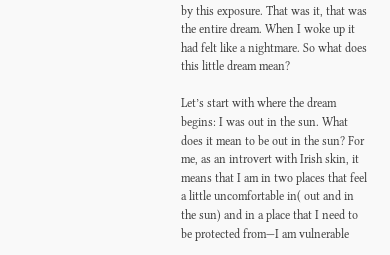by this exposure. That was it, that was the entire dream. When I woke up it had felt like a nightmare. So what does this little dream mean?

Let’s start with where the dream begins: I was out in the sun. What does it mean to be out in the sun? For me, as an introvert with Irish skin, it means that I am in two places that feel a little uncomfortable in( out and in the sun) and in a place that I need to be protected from—I am vulnerable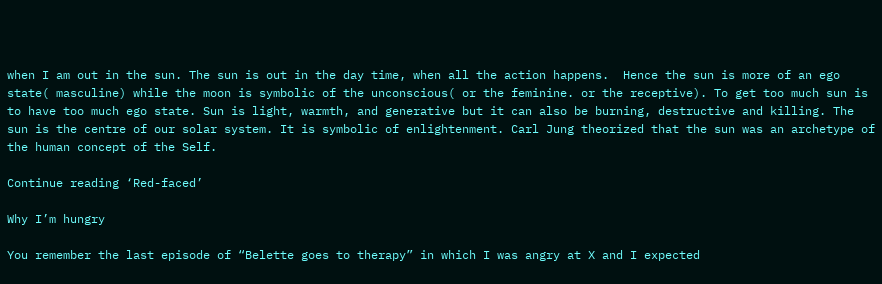when I am out in the sun. The sun is out in the day time, when all the action happens.  Hence the sun is more of an ego state( masculine) while the moon is symbolic of the unconscious( or the feminine. or the receptive). To get too much sun is to have too much ego state. Sun is light, warmth, and generative but it can also be burning, destructive and killing. The sun is the centre of our solar system. It is symbolic of enlightenment. Carl Jung theorized that the sun was an archetype of the human concept of the Self.

Continue reading ‘Red-faced’

Why I’m hungry

You remember the last episode of “Belette goes to therapy” in which I was angry at X and I expected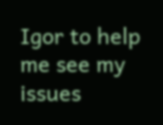Igor to help me see my issues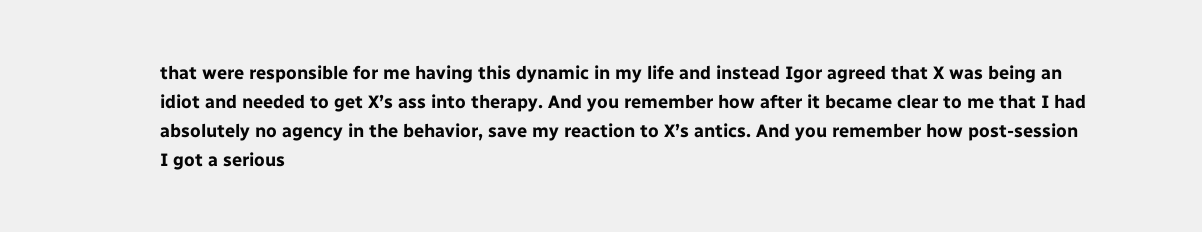that were responsible for me having this dynamic in my life and instead Igor agreed that X was being an idiot and needed to get X’s ass into therapy. And you remember how after it became clear to me that I had absolutely no agency in the behavior, save my reaction to X’s antics. And you remember how post-session I got a serious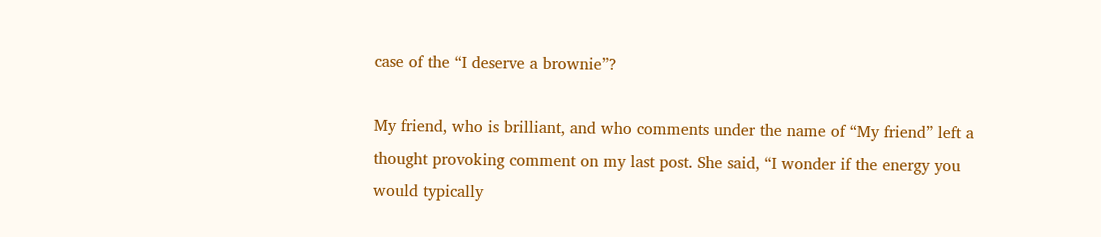case of the “I deserve a brownie”?

My friend, who is brilliant, and who comments under the name of “My friend” left a thought provoking comment on my last post. She said, “I wonder if the energy you would typically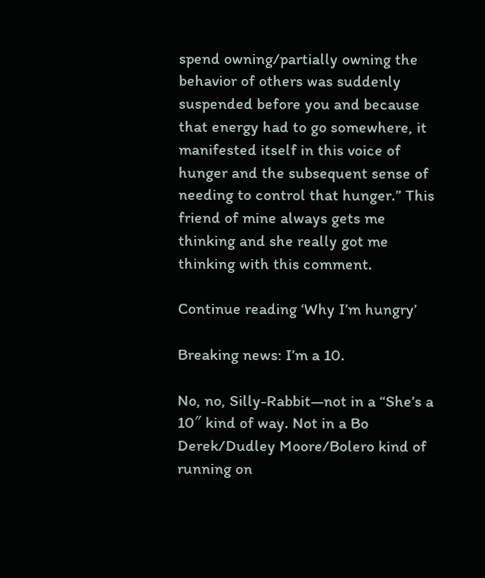spend owning/partially owning the behavior of others was suddenly suspended before you and because that energy had to go somewhere, it manifested itself in this voice of hunger and the subsequent sense of needing to control that hunger.” This friend of mine always gets me thinking and she really got me thinking with this comment.

Continue reading ‘Why I’m hungry’

Breaking news: I’m a 10.

No, no, Silly-Rabbit—not in a “She’s a 10″ kind of way. Not in a Bo Derek/Dudley Moore/Bolero kind of running on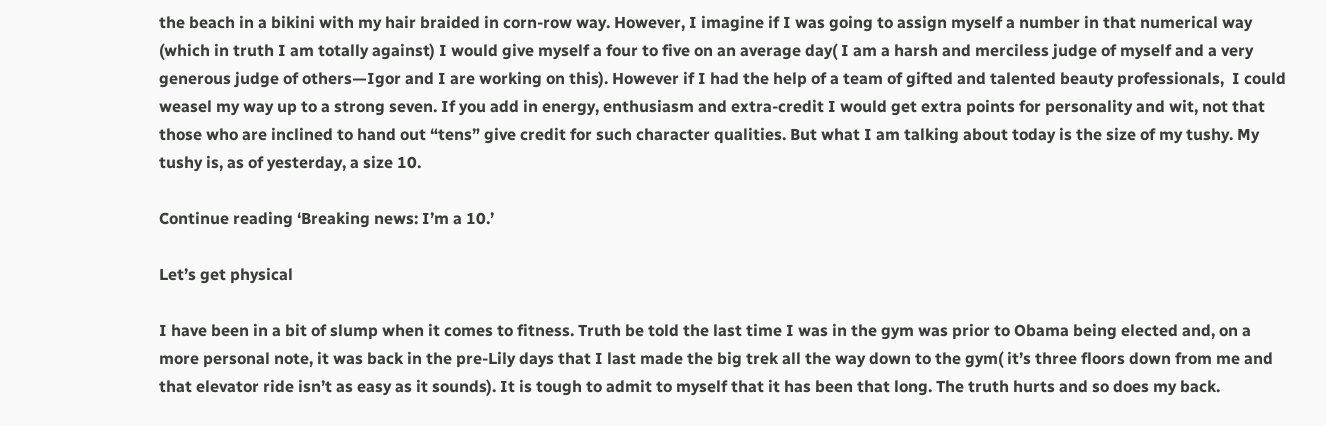the beach in a bikini with my hair braided in corn-row way. However, I imagine if I was going to assign myself a number in that numerical way (which in truth I am totally against) I would give myself a four to five on an average day( I am a harsh and merciless judge of myself and a very generous judge of others—Igor and I are working on this). However if I had the help of a team of gifted and talented beauty professionals,  I could weasel my way up to a strong seven. If you add in energy, enthusiasm and extra-credit I would get extra points for personality and wit, not that those who are inclined to hand out “tens” give credit for such character qualities. But what I am talking about today is the size of my tushy. My tushy is, as of yesterday, a size 10.

Continue reading ‘Breaking news: I’m a 10.’

Let’s get physical

I have been in a bit of slump when it comes to fitness. Truth be told the last time I was in the gym was prior to Obama being elected and, on a more personal note, it was back in the pre-Lily days that I last made the big trek all the way down to the gym( it’s three floors down from me and that elevator ride isn’t as easy as it sounds). It is tough to admit to myself that it has been that long. The truth hurts and so does my back.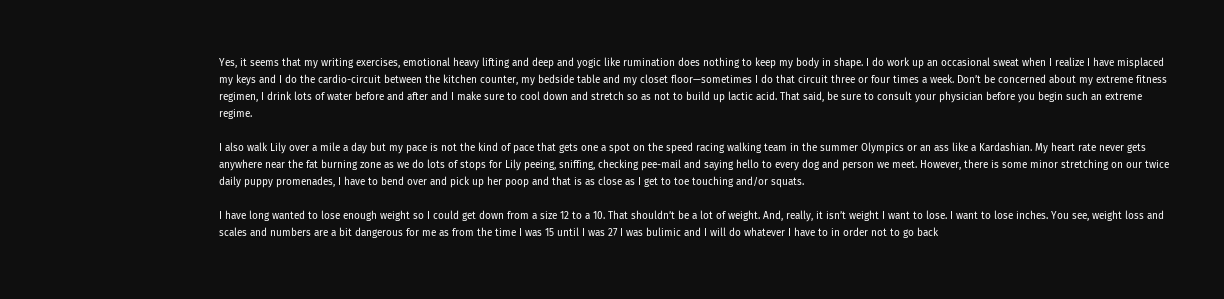Yes, it seems that my writing exercises, emotional heavy lifting and deep and yogic like rumination does nothing to keep my body in shape. I do work up an occasional sweat when I realize I have misplaced my keys and I do the cardio-circuit between the kitchen counter, my bedside table and my closet floor—sometimes I do that circuit three or four times a week. Don’t be concerned about my extreme fitness regimen, I drink lots of water before and after and I make sure to cool down and stretch so as not to build up lactic acid. That said, be sure to consult your physician before you begin such an extreme regime.

I also walk Lily over a mile a day but my pace is not the kind of pace that gets one a spot on the speed racing walking team in the summer Olympics or an ass like a Kardashian. My heart rate never gets anywhere near the fat burning zone as we do lots of stops for Lily peeing, sniffing, checking pee-mail and saying hello to every dog and person we meet. However, there is some minor stretching on our twice daily puppy promenades, I have to bend over and pick up her poop and that is as close as I get to toe touching and/or squats.

I have long wanted to lose enough weight so I could get down from a size 12 to a 10. That shouldn’t be a lot of weight. And, really, it isn’t weight I want to lose. I want to lose inches. You see, weight loss and scales and numbers are a bit dangerous for me as from the time I was 15 until I was 27 I was bulimic and I will do whatever I have to in order not to go back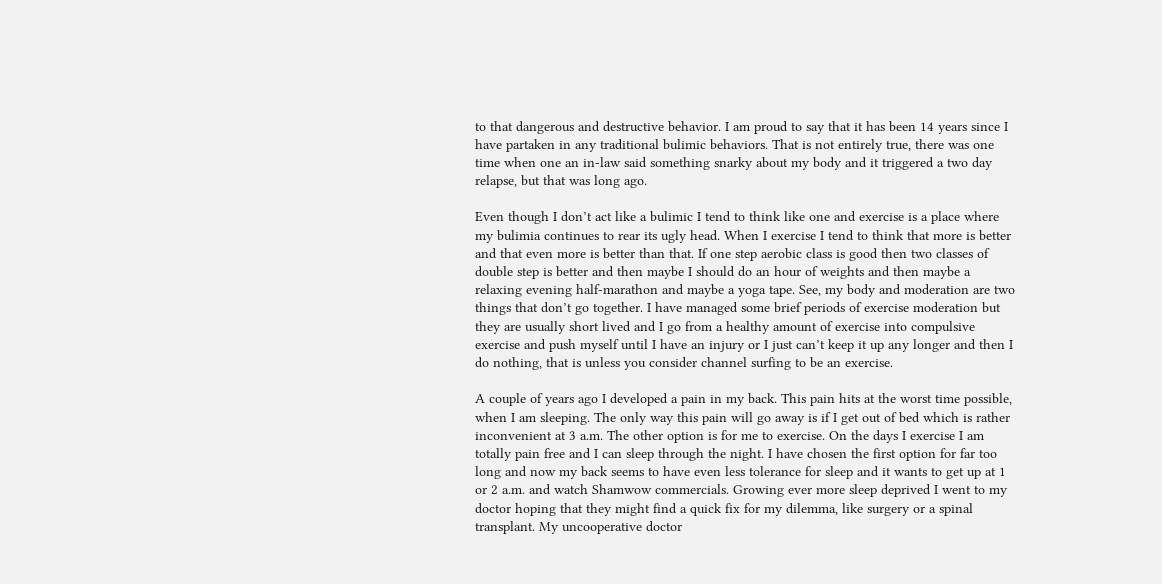to that dangerous and destructive behavior. I am proud to say that it has been 14 years since I have partaken in any traditional bulimic behaviors. That is not entirely true, there was one time when one an in-law said something snarky about my body and it triggered a two day relapse, but that was long ago.

Even though I don’t act like a bulimic I tend to think like one and exercise is a place where my bulimia continues to rear its ugly head. When I exercise I tend to think that more is better and that even more is better than that. If one step aerobic class is good then two classes of double step is better and then maybe I should do an hour of weights and then maybe a relaxing evening half-marathon and maybe a yoga tape. See, my body and moderation are two things that don’t go together. I have managed some brief periods of exercise moderation but they are usually short lived and I go from a healthy amount of exercise into compulsive exercise and push myself until I have an injury or I just can’t keep it up any longer and then I do nothing, that is unless you consider channel surfing to be an exercise.

A couple of years ago I developed a pain in my back. This pain hits at the worst time possible, when I am sleeping. The only way this pain will go away is if I get out of bed which is rather inconvenient at 3 a.m. The other option is for me to exercise. On the days I exercise I am totally pain free and I can sleep through the night. I have chosen the first option for far too long and now my back seems to have even less tolerance for sleep and it wants to get up at 1 or 2 a.m. and watch Shamwow commercials. Growing ever more sleep deprived I went to my doctor hoping that they might find a quick fix for my dilemma, like surgery or a spinal transplant. My uncooperative doctor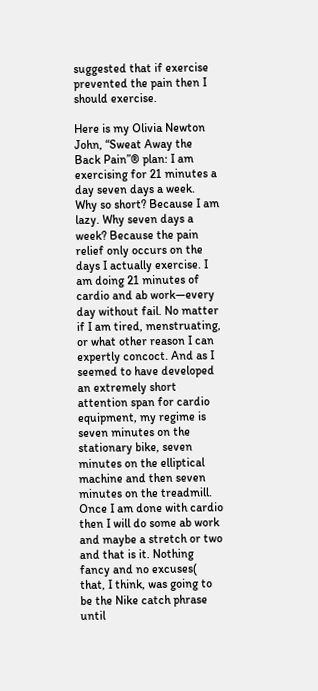suggested that if exercise prevented the pain then I should exercise.

Here is my Olivia Newton John, “Sweat Away the Back Pain”® plan: I am exercising for 21 minutes a day seven days a week. Why so short? Because I am lazy. Why seven days a week? Because the pain relief only occurs on the days I actually exercise. I am doing 21 minutes of cardio and ab work—every day without fail. No matter if I am tired, menstruating, or what other reason I can expertly concoct. And as I seemed to have developed an extremely short attention span for cardio equipment, my regime is seven minutes on the stationary bike, seven minutes on the elliptical machine and then seven minutes on the treadmill. Once I am done with cardio then I will do some ab work and maybe a stretch or two and that is it. Nothing fancy and no excuses( that, I think, was going to be the Nike catch phrase until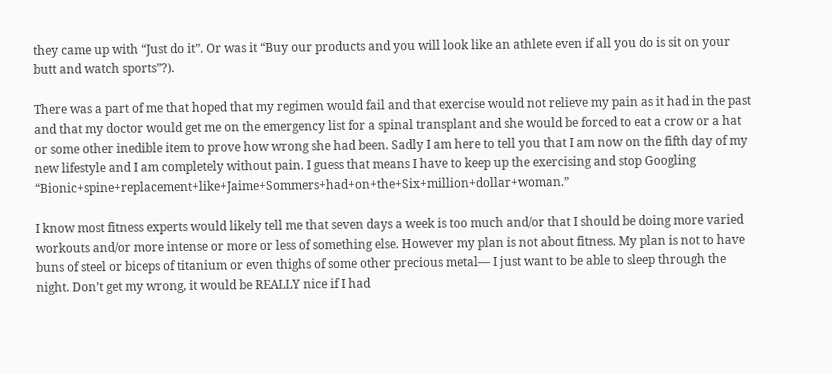they came up with “Just do it”. Or was it “Buy our products and you will look like an athlete even if all you do is sit on your butt and watch sports”?).

There was a part of me that hoped that my regimen would fail and that exercise would not relieve my pain as it had in the past and that my doctor would get me on the emergency list for a spinal transplant and she would be forced to eat a crow or a hat or some other inedible item to prove how wrong she had been. Sadly I am here to tell you that I am now on the fifth day of my new lifestyle and I am completely without pain. I guess that means I have to keep up the exercising and stop Googling “Bionic+spine+replacement+like+Jaime+Sommers+had+on+the+Six+million+dollar+woman.”

I know most fitness experts would likely tell me that seven days a week is too much and/or that I should be doing more varied workouts and/or more intense or more or less of something else. However my plan is not about fitness. My plan is not to have buns of steel or biceps of titanium or even thighs of some other precious metal— I just want to be able to sleep through the night. Don’t get my wrong, it would be REALLY nice if I had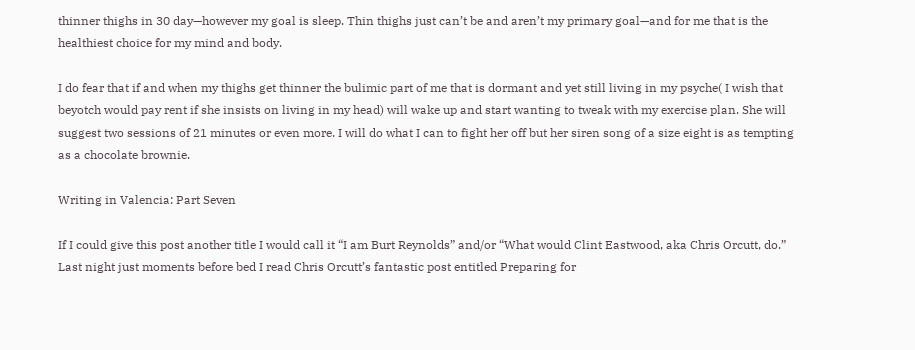thinner thighs in 30 day—however my goal is sleep. Thin thighs just can’t be and aren’t my primary goal—and for me that is the healthiest choice for my mind and body.

I do fear that if and when my thighs get thinner the bulimic part of me that is dormant and yet still living in my psyche( I wish that beyotch would pay rent if she insists on living in my head) will wake up and start wanting to tweak with my exercise plan. She will suggest two sessions of 21 minutes or even more. I will do what I can to fight her off but her siren song of a size eight is as tempting as a chocolate brownie.

Writing in Valencia: Part Seven

If I could give this post another title I would call it “I am Burt Reynolds” and/or “What would Clint Eastwood, aka Chris Orcutt, do.” Last night just moments before bed I read Chris Orcutt’s fantastic post entitled Preparing for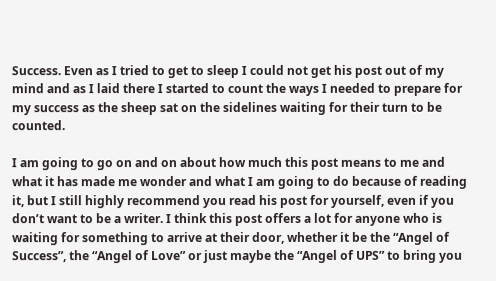Success. Even as I tried to get to sleep I could not get his post out of my mind and as I laid there I started to count the ways I needed to prepare for my success as the sheep sat on the sidelines waiting for their turn to be counted.

I am going to go on and on about how much this post means to me and what it has made me wonder and what I am going to do because of reading it, but I still highly recommend you read his post for yourself, even if you don’t want to be a writer. I think this post offers a lot for anyone who is waiting for something to arrive at their door, whether it be the “Angel of Success”, the “Angel of Love” or just maybe the “Angel of UPS” to bring you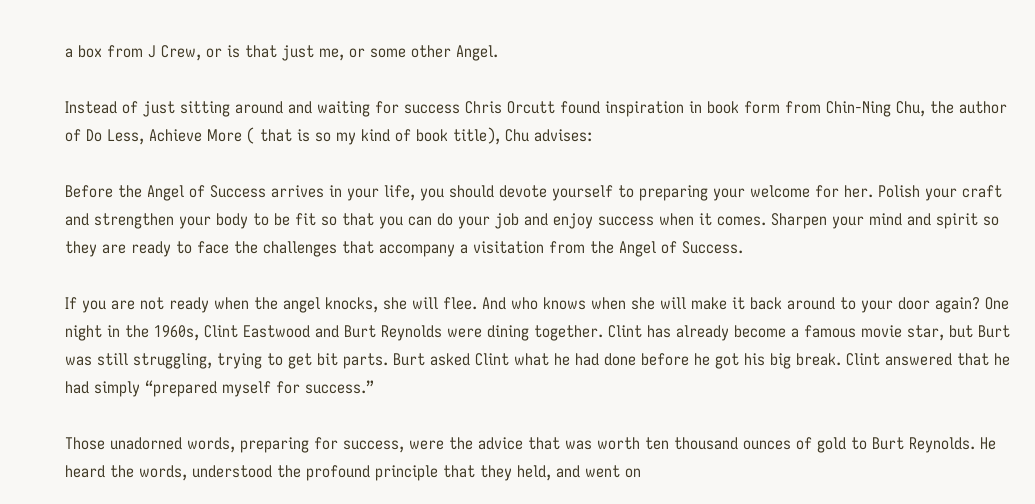a box from J Crew, or is that just me, or some other Angel.

Instead of just sitting around and waiting for success Chris Orcutt found inspiration in book form from Chin-Ning Chu, the author of Do Less, Achieve More ( that is so my kind of book title), Chu advises:

Before the Angel of Success arrives in your life, you should devote yourself to preparing your welcome for her. Polish your craft and strengthen your body to be fit so that you can do your job and enjoy success when it comes. Sharpen your mind and spirit so they are ready to face the challenges that accompany a visitation from the Angel of Success.

If you are not ready when the angel knocks, she will flee. And who knows when she will make it back around to your door again? One night in the 1960s, Clint Eastwood and Burt Reynolds were dining together. Clint has already become a famous movie star, but Burt was still struggling, trying to get bit parts. Burt asked Clint what he had done before he got his big break. Clint answered that he had simply “prepared myself for success.”

Those unadorned words, preparing for success, were the advice that was worth ten thousand ounces of gold to Burt Reynolds. He heard the words, understood the profound principle that they held, and went on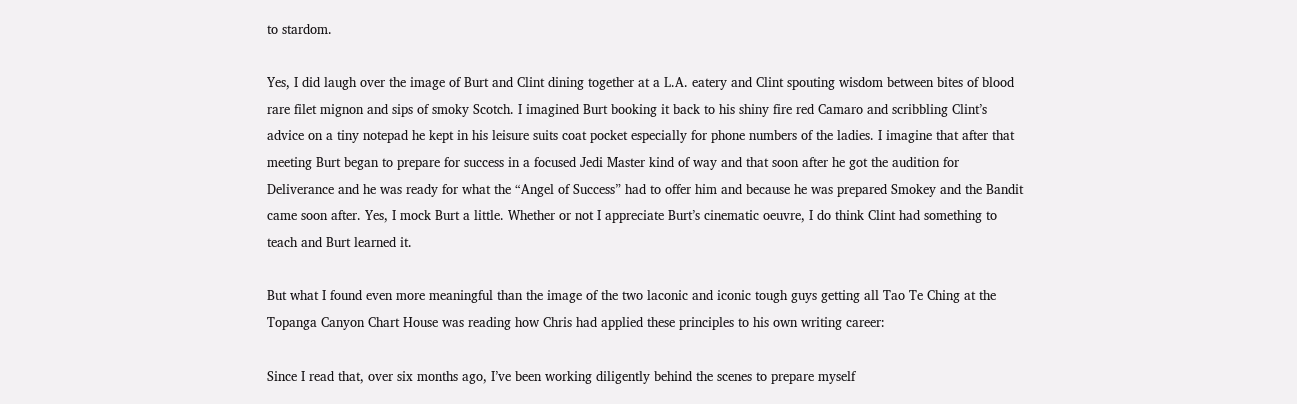to stardom.

Yes, I did laugh over the image of Burt and Clint dining together at a L.A. eatery and Clint spouting wisdom between bites of blood rare filet mignon and sips of smoky Scotch. I imagined Burt booking it back to his shiny fire red Camaro and scribbling Clint’s advice on a tiny notepad he kept in his leisure suits coat pocket especially for phone numbers of the ladies. I imagine that after that meeting Burt began to prepare for success in a focused Jedi Master kind of way and that soon after he got the audition for Deliverance and he was ready for what the “Angel of Success” had to offer him and because he was prepared Smokey and the Bandit came soon after. Yes, I mock Burt a little. Whether or not I appreciate Burt’s cinematic oeuvre, I do think Clint had something to teach and Burt learned it.

But what I found even more meaningful than the image of the two laconic and iconic tough guys getting all Tao Te Ching at the Topanga Canyon Chart House was reading how Chris had applied these principles to his own writing career:

Since I read that, over six months ago, I’ve been working diligently behind the scenes to prepare myself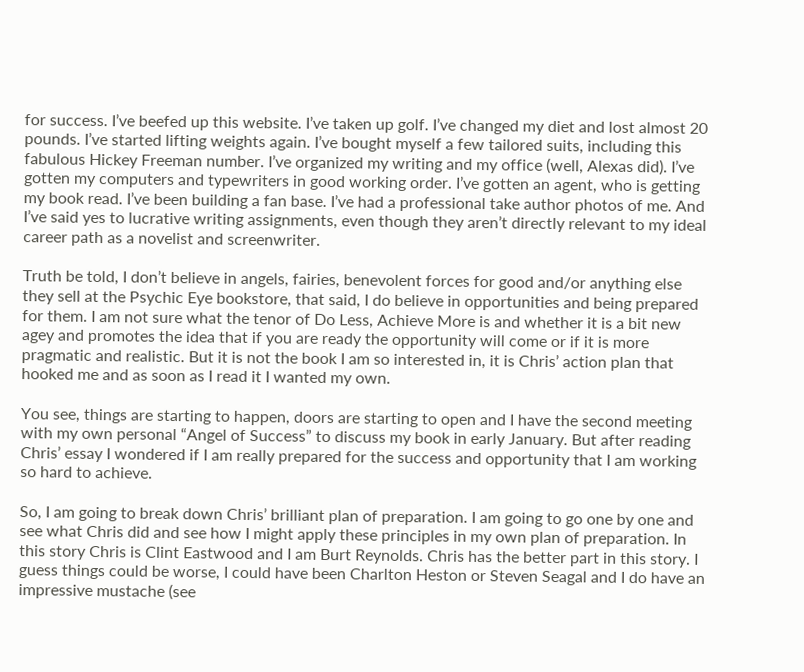for success. I’ve beefed up this website. I’ve taken up golf. I’ve changed my diet and lost almost 20 pounds. I’ve started lifting weights again. I’ve bought myself a few tailored suits, including this fabulous Hickey Freeman number. I’ve organized my writing and my office (well, Alexas did). I’ve gotten my computers and typewriters in good working order. I’ve gotten an agent, who is getting my book read. I’ve been building a fan base. I’ve had a professional take author photos of me. And I’ve said yes to lucrative writing assignments, even though they aren’t directly relevant to my ideal career path as a novelist and screenwriter.

Truth be told, I don’t believe in angels, fairies, benevolent forces for good and/or anything else they sell at the Psychic Eye bookstore, that said, I do believe in opportunities and being prepared for them. I am not sure what the tenor of Do Less, Achieve More is and whether it is a bit new agey and promotes the idea that if you are ready the opportunity will come or if it is more pragmatic and realistic. But it is not the book I am so interested in, it is Chris’ action plan that hooked me and as soon as I read it I wanted my own.

You see, things are starting to happen, doors are starting to open and I have the second meeting with my own personal “Angel of Success” to discuss my book in early January. But after reading Chris’ essay I wondered if I am really prepared for the success and opportunity that I am working so hard to achieve.

So, I am going to break down Chris’ brilliant plan of preparation. I am going to go one by one and see what Chris did and see how I might apply these principles in my own plan of preparation. In this story Chris is Clint Eastwood and I am Burt Reynolds. Chris has the better part in this story. I guess things could be worse, I could have been Charlton Heston or Steven Seagal and I do have an impressive mustache (see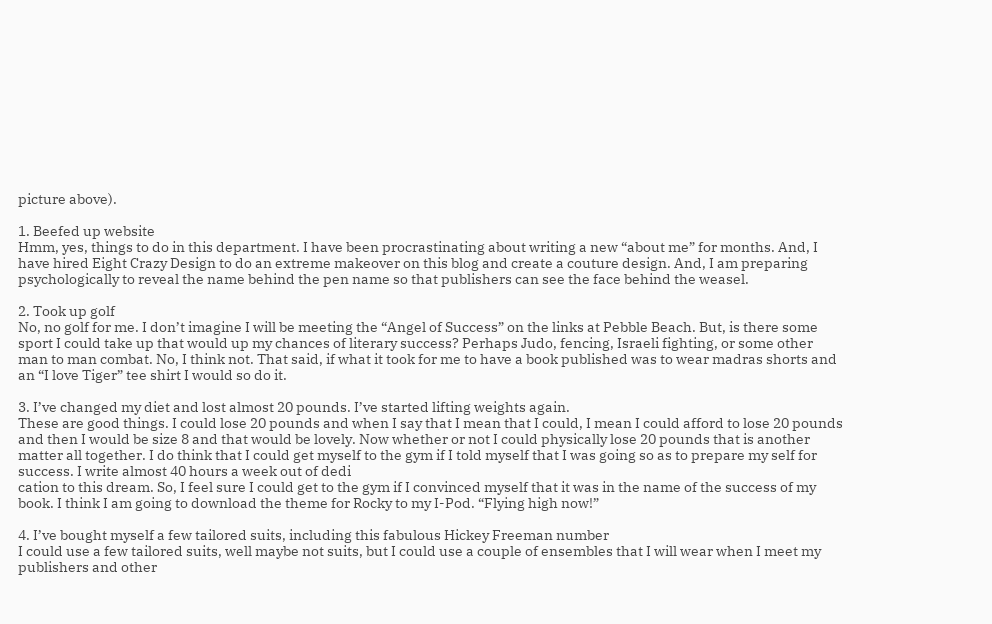picture above).

1. Beefed up website
Hmm, yes, things to do in this department. I have been procrastinating about writing a new “about me” for months. And, I have hired Eight Crazy Design to do an extreme makeover on this blog and create a couture design. And, I am preparing psychologically to reveal the name behind the pen name so that publishers can see the face behind the weasel.

2. Took up golf
No, no golf for me. I don’t imagine I will be meeting the “Angel of Success” on the links at Pebble Beach. But, is there some sport I could take up that would up my chances of literary success? Perhaps Judo, fencing, Israeli fighting, or some other man to man combat. No, I think not. That said, if what it took for me to have a book published was to wear madras shorts and an “I love Tiger” tee shirt I would so do it.

3. I’ve changed my diet and lost almost 20 pounds. I’ve started lifting weights again.
These are good things. I could lose 20 pounds and when I say that I mean that I could, I mean I could afford to lose 20 pounds and then I would be size 8 and that would be lovely. Now whether or not I could physically lose 20 pounds that is another matter all together. I do think that I could get myself to the gym if I told myself that I was going so as to prepare my self for success. I write almost 40 hours a week out of dedi
cation to this dream. So, I feel sure I could get to the gym if I convinced myself that it was in the name of the success of my book. I think I am going to download the theme for Rocky to my I-Pod. “Flying high now!”

4. I’ve bought myself a few tailored suits, including this fabulous Hickey Freeman number
I could use a few tailored suits, well maybe not suits, but I could use a couple of ensembles that I will wear when I meet my publishers and other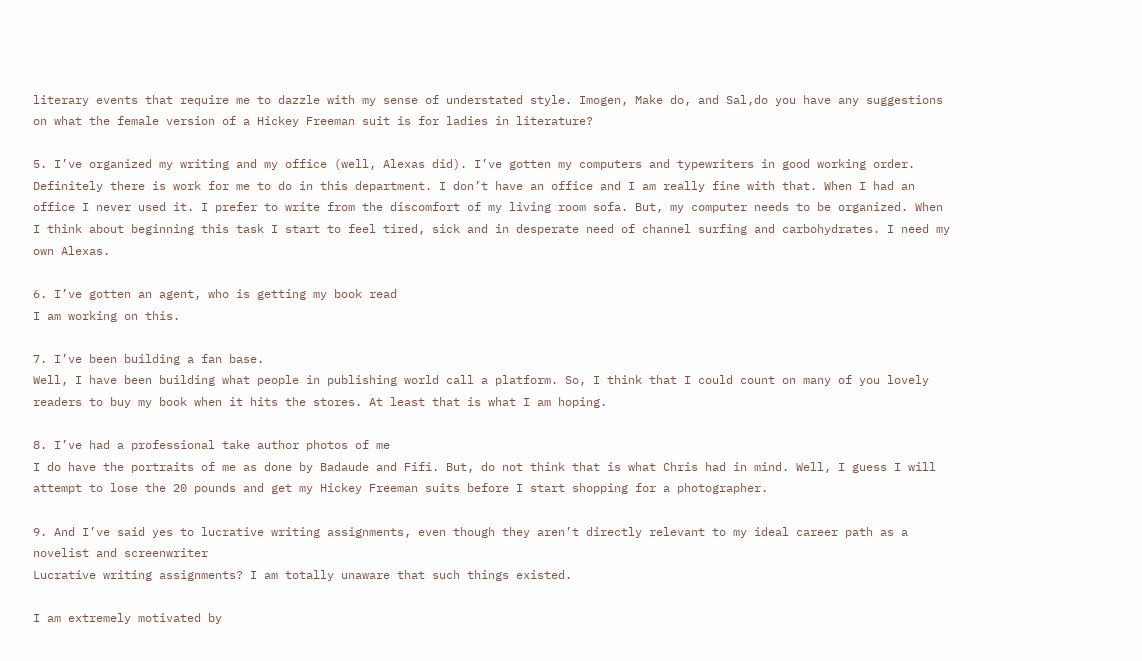literary events that require me to dazzle with my sense of understated style. Imogen, Make do, and Sal,do you have any suggestions on what the female version of a Hickey Freeman suit is for ladies in literature?

5. I’ve organized my writing and my office (well, Alexas did). I’ve gotten my computers and typewriters in good working order.
Definitely there is work for me to do in this department. I don’t have an office and I am really fine with that. When I had an office I never used it. I prefer to write from the discomfort of my living room sofa. But, my computer needs to be organized. When I think about beginning this task I start to feel tired, sick and in desperate need of channel surfing and carbohydrates. I need my own Alexas.

6. I’ve gotten an agent, who is getting my book read
I am working on this.

7. I’ve been building a fan base.
Well, I have been building what people in publishing world call a platform. So, I think that I could count on many of you lovely readers to buy my book when it hits the stores. At least that is what I am hoping.

8. I’ve had a professional take author photos of me
I do have the portraits of me as done by Badaude and Fifi. But, do not think that is what Chris had in mind. Well, I guess I will attempt to lose the 20 pounds and get my Hickey Freeman suits before I start shopping for a photographer.

9. And I’ve said yes to lucrative writing assignments, even though they aren’t directly relevant to my ideal career path as a novelist and screenwriter
Lucrative writing assignments? I am totally unaware that such things existed.

I am extremely motivated by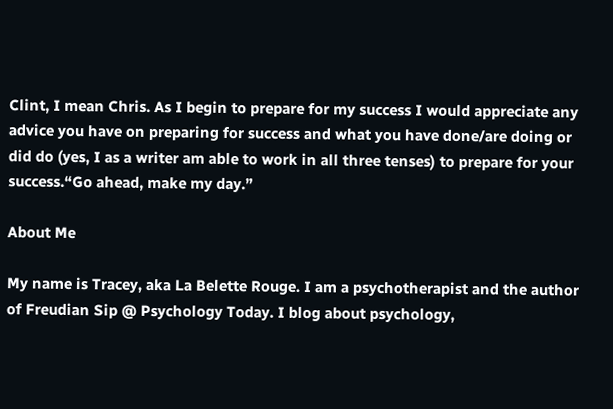Clint, I mean Chris. As I begin to prepare for my success I would appreciate any advice you have on preparing for success and what you have done/are doing or did do (yes, I as a writer am able to work in all three tenses) to prepare for your success.“Go ahead, make my day.”

About Me

My name is Tracey, aka La Belette Rouge. I am a psychotherapist and the author of Freudian Sip @ Psychology Today. I blog about psychology,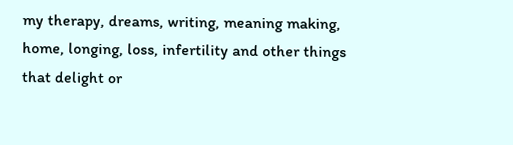my therapy, dreams, writing, meaning making, home, longing, loss, infertility and other things that delight or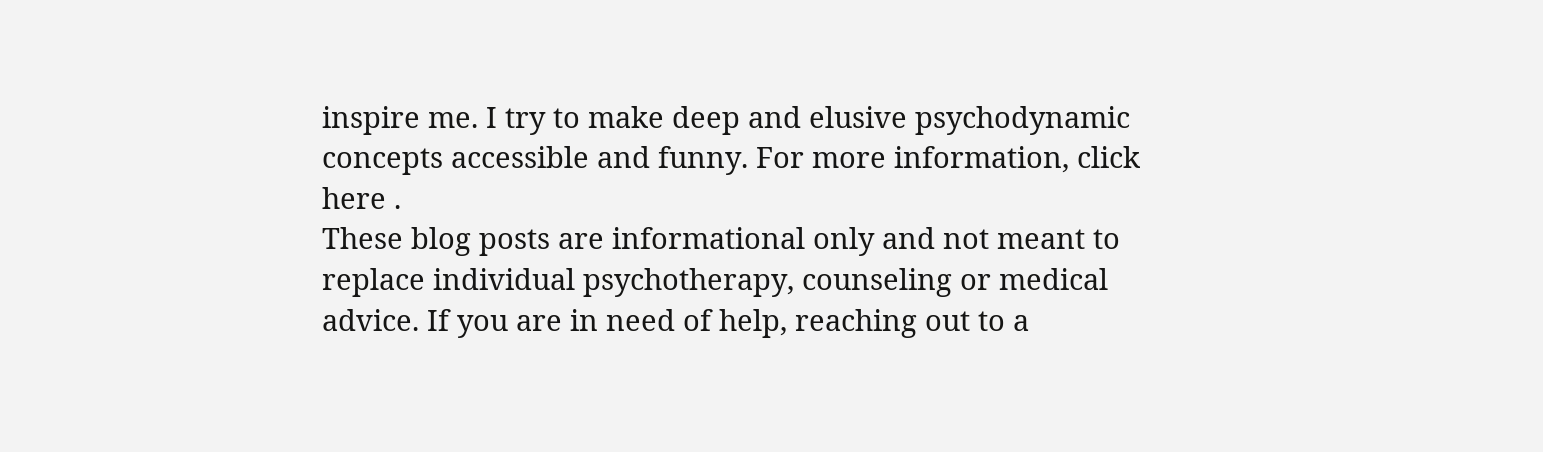inspire me. I try to make deep and elusive psychodynamic concepts accessible and funny. For more information, click here .
These blog posts are informational only and not meant to replace individual psychotherapy, counseling or medical advice. If you are in need of help, reaching out to a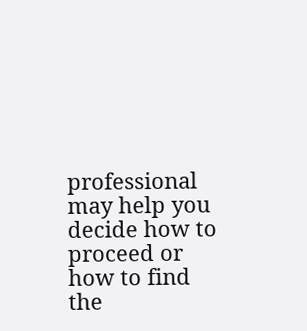professional may help you decide how to proceed or how to find the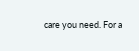care you need. For a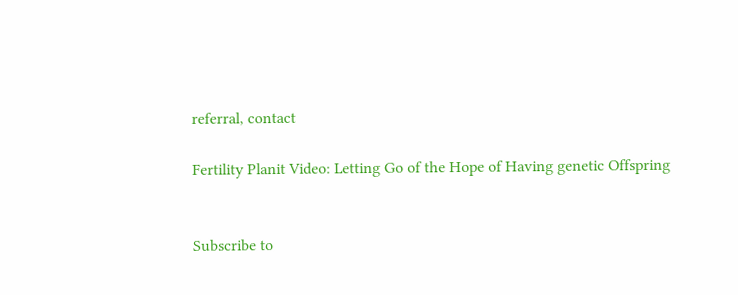referral, contact

Fertility Planit Video: Letting Go of the Hope of Having genetic Offspring


Subscribe to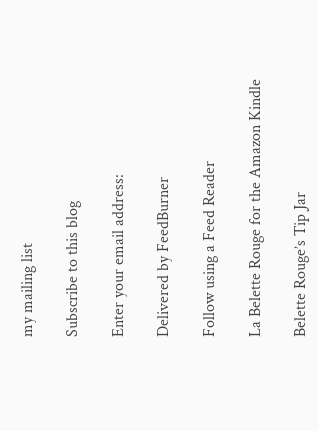my mailing list

Subscribe to this blog

Enter your email address:

Delivered by FeedBurner

Follow using a Feed Reader

La Belette Rouge for the Amazon Kindle

Belette Rouge’s Tip Jar